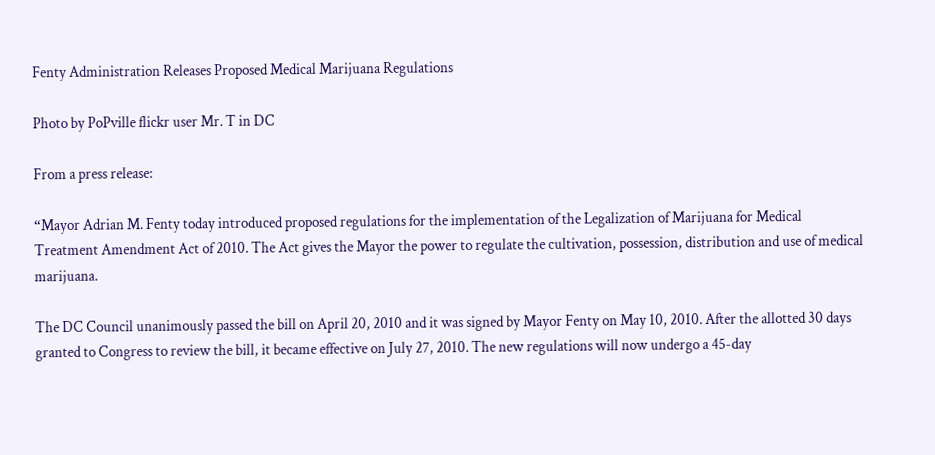Fenty Administration Releases Proposed Medical Marijuana Regulations

Photo by PoPville flickr user Mr. T in DC

From a press release:

“Mayor Adrian M. Fenty today introduced proposed regulations for the implementation of the Legalization of Marijuana for Medical Treatment Amendment Act of 2010. The Act gives the Mayor the power to regulate the cultivation, possession, distribution and use of medical marijuana.

The DC Council unanimously passed the bill on April 20, 2010 and it was signed by Mayor Fenty on May 10, 2010. After the allotted 30 days granted to Congress to review the bill, it became effective on July 27, 2010. The new regulations will now undergo a 45-day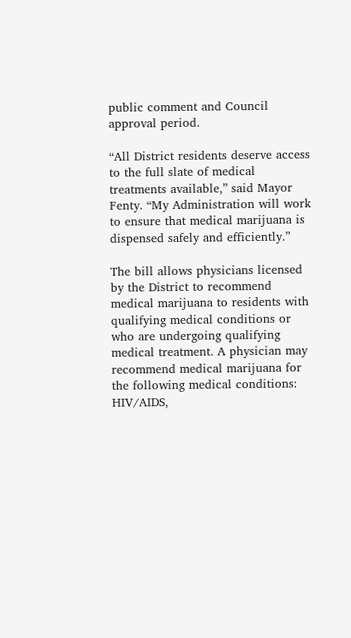public comment and Council approval period.

“All District residents deserve access to the full slate of medical treatments available,” said Mayor Fenty. “My Administration will work to ensure that medical marijuana is dispensed safely and efficiently.”

The bill allows physicians licensed by the District to recommend medical marijuana to residents with qualifying medical conditions or who are undergoing qualifying medical treatment. A physician may recommend medical marijuana for the following medical conditions: HIV/AIDS,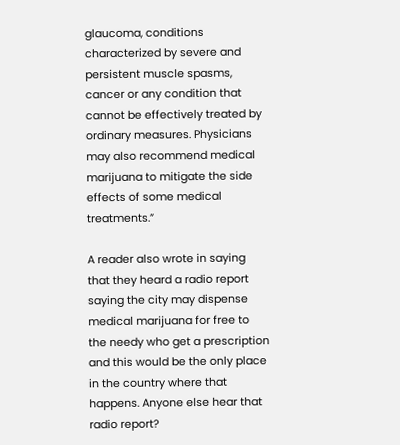glaucoma, conditions characterized by severe and persistent muscle spasms, cancer or any condition that cannot be effectively treated by ordinary measures. Physicians may also recommend medical marijuana to mitigate the side effects of some medical treatments.”

A reader also wrote in saying that they heard a radio report saying the city may dispense medical marijuana for free to the needy who get a prescription and this would be the only place in the country where that happens. Anyone else hear that radio report?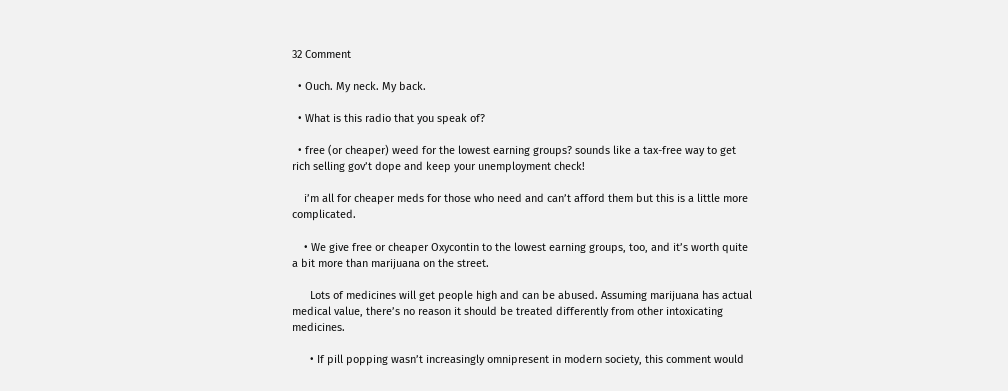32 Comment

  • Ouch. My neck. My back.

  • What is this radio that you speak of?

  • free (or cheaper) weed for the lowest earning groups? sounds like a tax-free way to get rich selling gov’t dope and keep your unemployment check!

    i’m all for cheaper meds for those who need and can’t afford them but this is a little more complicated.

    • We give free or cheaper Oxycontin to the lowest earning groups, too, and it’s worth quite a bit more than marijuana on the street.

      Lots of medicines will get people high and can be abused. Assuming marijuana has actual medical value, there’s no reason it should be treated differently from other intoxicating medicines.

      • If pill popping wasn’t increasingly omnipresent in modern society, this comment would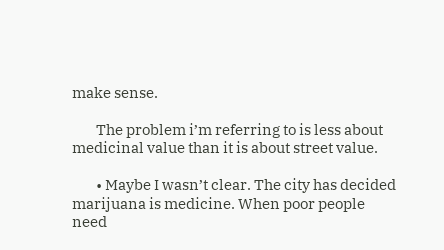make sense.

        The problem i’m referring to is less about medicinal value than it is about street value.

        • Maybe I wasn’t clear. The city has decided marijuana is medicine. When poor people need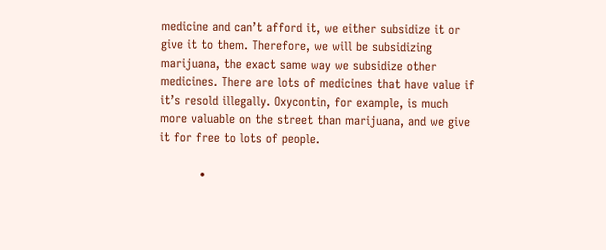medicine and can’t afford it, we either subsidize it or give it to them. Therefore, we will be subsidizing marijuana, the exact same way we subsidize other medicines. There are lots of medicines that have value if it’s resold illegally. Oxycontin, for example, is much more valuable on the street than marijuana, and we give it for free to lots of people.

          •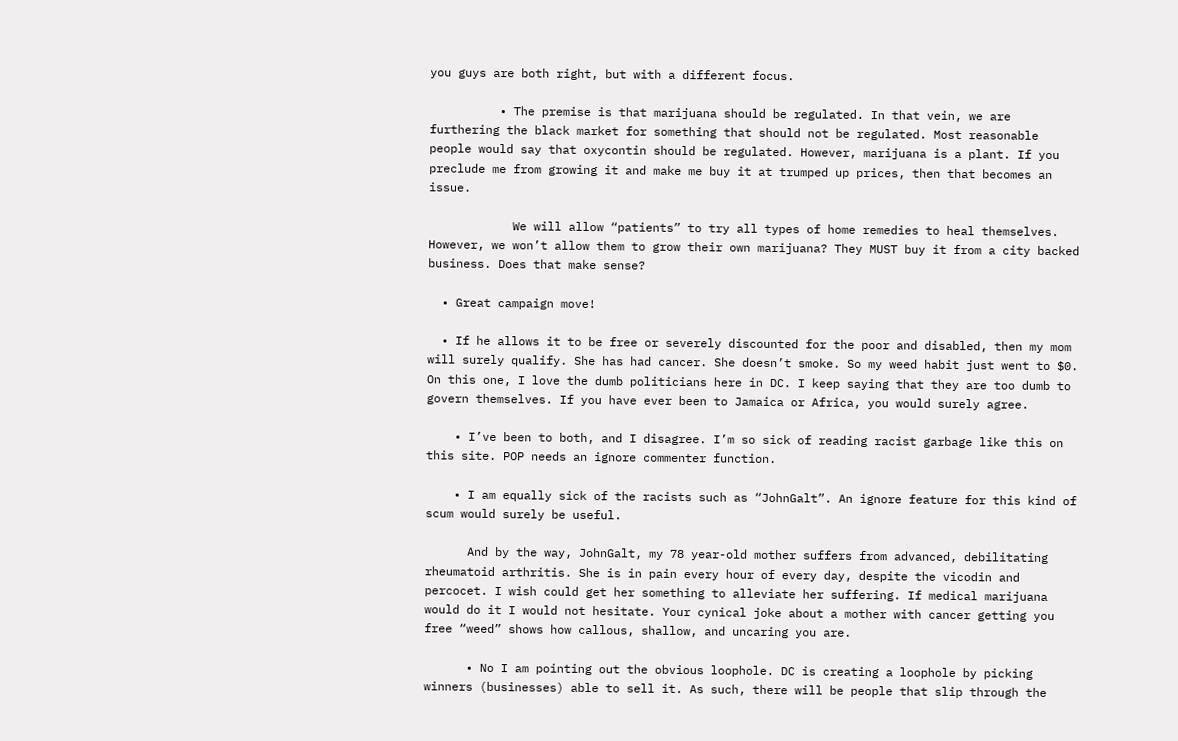you guys are both right, but with a different focus.

          • The premise is that marijuana should be regulated. In that vein, we are furthering the black market for something that should not be regulated. Most reasonable people would say that oxycontin should be regulated. However, marijuana is a plant. If you preclude me from growing it and make me buy it at trumped up prices, then that becomes an issue.

            We will allow “patients” to try all types of home remedies to heal themselves. However, we won’t allow them to grow their own marijuana? They MUST buy it from a city backed business. Does that make sense?

  • Great campaign move!

  • If he allows it to be free or severely discounted for the poor and disabled, then my mom will surely qualify. She has had cancer. She doesn’t smoke. So my weed habit just went to $0. On this one, I love the dumb politicians here in DC. I keep saying that they are too dumb to govern themselves. If you have ever been to Jamaica or Africa, you would surely agree.

    • I’ve been to both, and I disagree. I’m so sick of reading racist garbage like this on this site. POP needs an ignore commenter function.

    • I am equally sick of the racists such as “JohnGalt”. An ignore feature for this kind of scum would surely be useful.

      And by the way, JohnGalt, my 78 year-old mother suffers from advanced, debilitating rheumatoid arthritis. She is in pain every hour of every day, despite the vicodin and percocet. I wish could get her something to alleviate her suffering. If medical marijuana would do it I would not hesitate. Your cynical joke about a mother with cancer getting you free “weed” shows how callous, shallow, and uncaring you are.

      • No I am pointing out the obvious loophole. DC is creating a loophole by picking winners (businesses) able to sell it. As such, there will be people that slip through the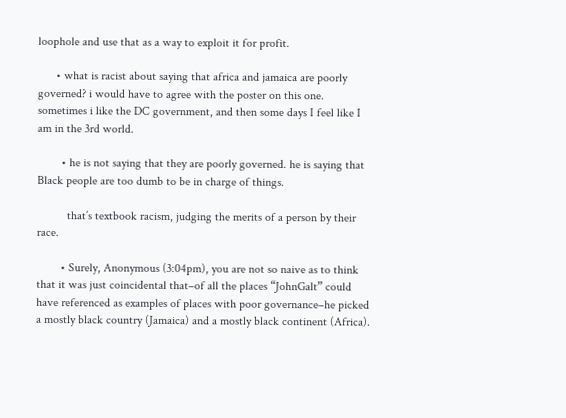loophole and use that as a way to exploit it for profit.

      • what is racist about saying that africa and jamaica are poorly governed? i would have to agree with the poster on this one. sometimes i like the DC government, and then some days I feel like I am in the 3rd world.

        • he is not saying that they are poorly governed. he is saying that Black people are too dumb to be in charge of things.

          that’s textbook racism, judging the merits of a person by their race.

        • Surely, Anonymous (3:04pm), you are not so naive as to think that it was just coincidental that–of all the places “JohnGalt” could have referenced as examples of places with poor governance–he picked a mostly black country (Jamaica) and a mostly black continent (Africa).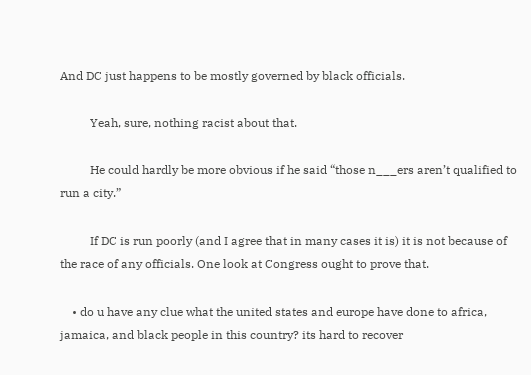And DC just happens to be mostly governed by black officials.

          Yeah, sure, nothing racist about that.

          He could hardly be more obvious if he said “those n___ers aren’t qualified to run a city.”

          If DC is run poorly (and I agree that in many cases it is) it is not because of the race of any officials. One look at Congress ought to prove that.

    • do u have any clue what the united states and europe have done to africa, jamaica, and black people in this country? its hard to recover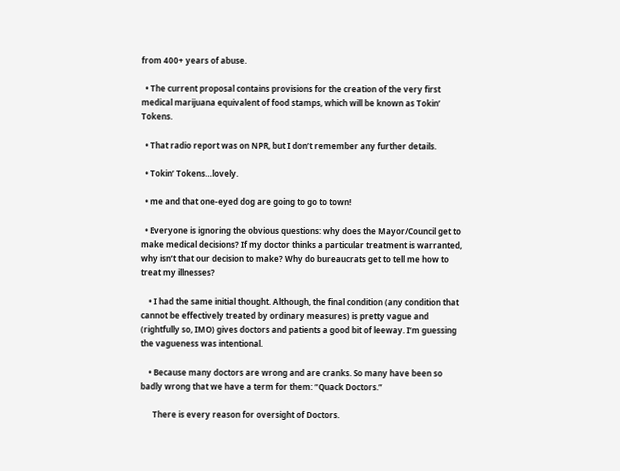from 400+ years of abuse.

  • The current proposal contains provisions for the creation of the very first medical marijuana equivalent of food stamps, which will be known as Tokin’ Tokens.

  • That radio report was on NPR, but I don’t remember any further details.

  • Tokin’ Tokens…lovely.

  • me and that one-eyed dog are going to go to town!

  • Everyone is ignoring the obvious questions: why does the Mayor/Council get to make medical decisions? If my doctor thinks a particular treatment is warranted, why isn’t that our decision to make? Why do bureaucrats get to tell me how to treat my illnesses?

    • I had the same initial thought. Although, the final condition (any condition that cannot be effectively treated by ordinary measures) is pretty vague and (rightfully so, IMO) gives doctors and patients a good bit of leeway. I’m guessing the vagueness was intentional.

    • Because many doctors are wrong and are cranks. So many have been so badly wrong that we have a term for them: “Quack Doctors.”

      There is every reason for oversight of Doctors.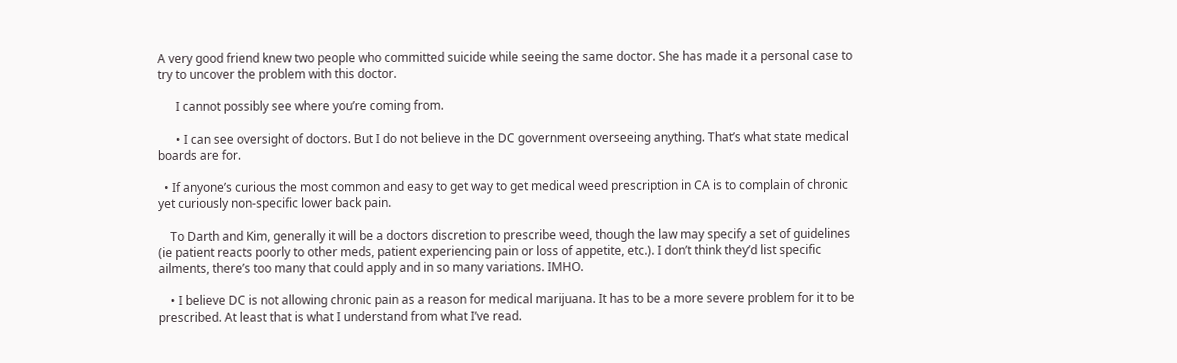A very good friend knew two people who committed suicide while seeing the same doctor. She has made it a personal case to try to uncover the problem with this doctor.

      I cannot possibly see where you’re coming from.

      • I can see oversight of doctors. But I do not believe in the DC government overseeing anything. That’s what state medical boards are for.

  • If anyone’s curious the most common and easy to get way to get medical weed prescription in CA is to complain of chronic yet curiously non-specific lower back pain.

    To Darth and Kim, generally it will be a doctors discretion to prescribe weed, though the law may specify a set of guidelines (ie patient reacts poorly to other meds, patient experiencing pain or loss of appetite, etc.). I don’t think they’d list specific ailments, there’s too many that could apply and in so many variations. IMHO.

    • I believe DC is not allowing chronic pain as a reason for medical marijuana. It has to be a more severe problem for it to be prescribed. At least that is what I understand from what I’ve read.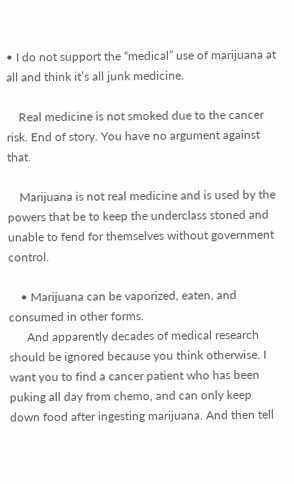• I do not support the “medical” use of marijuana at all and think it’s all junk medicine.

    Real medicine is not smoked due to the cancer risk. End of story. You have no argument against that.

    Marijuana is not real medicine and is used by the powers that be to keep the underclass stoned and unable to fend for themselves without government control.

    • Marijuana can be vaporized, eaten, and consumed in other forms.
      And apparently decades of medical research should be ignored because you think otherwise. I want you to find a cancer patient who has been puking all day from chemo, and can only keep down food after ingesting marijuana. And then tell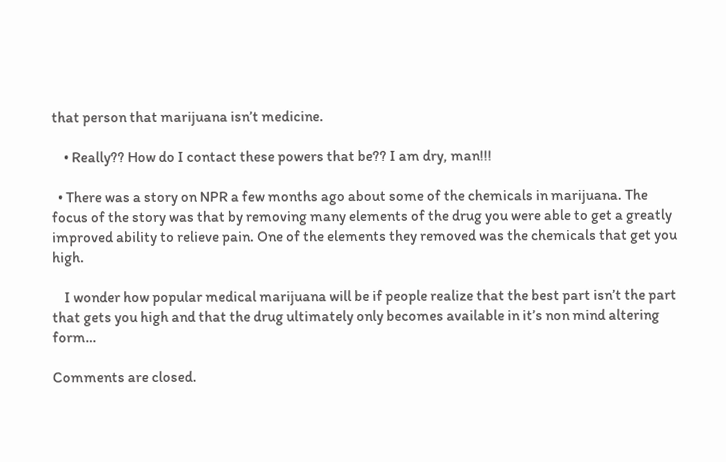that person that marijuana isn’t medicine.

    • Really?? How do I contact these powers that be?? I am dry, man!!!

  • There was a story on NPR a few months ago about some of the chemicals in marijuana. The focus of the story was that by removing many elements of the drug you were able to get a greatly improved ability to relieve pain. One of the elements they removed was the chemicals that get you high.

    I wonder how popular medical marijuana will be if people realize that the best part isn’t the part that gets you high and that the drug ultimately only becomes available in it’s non mind altering form…

Comments are closed.